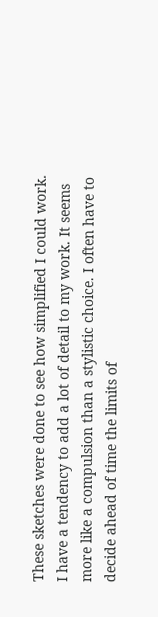These sketches were done to see how simplified I could work. I have a tendency to add a lot of detail to my work. It seems more like a compulsion than a stylistic choice. I often have to decide ahead of time the limits of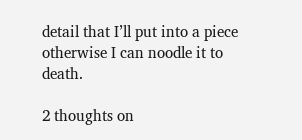detail that I’ll put into a piece otherwise I can noodle it to death.

2 thoughts on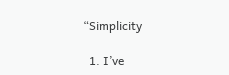“Simplicity

  1. I’ve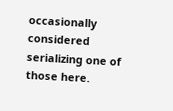occasionally considered serializing one of those here.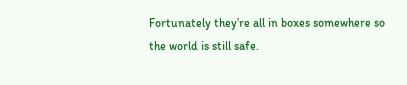Fortunately they’re all in boxes somewhere so the world is still safe.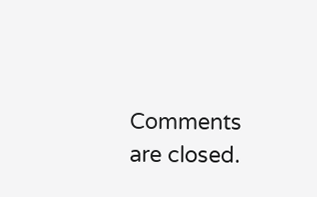Comments are closed.